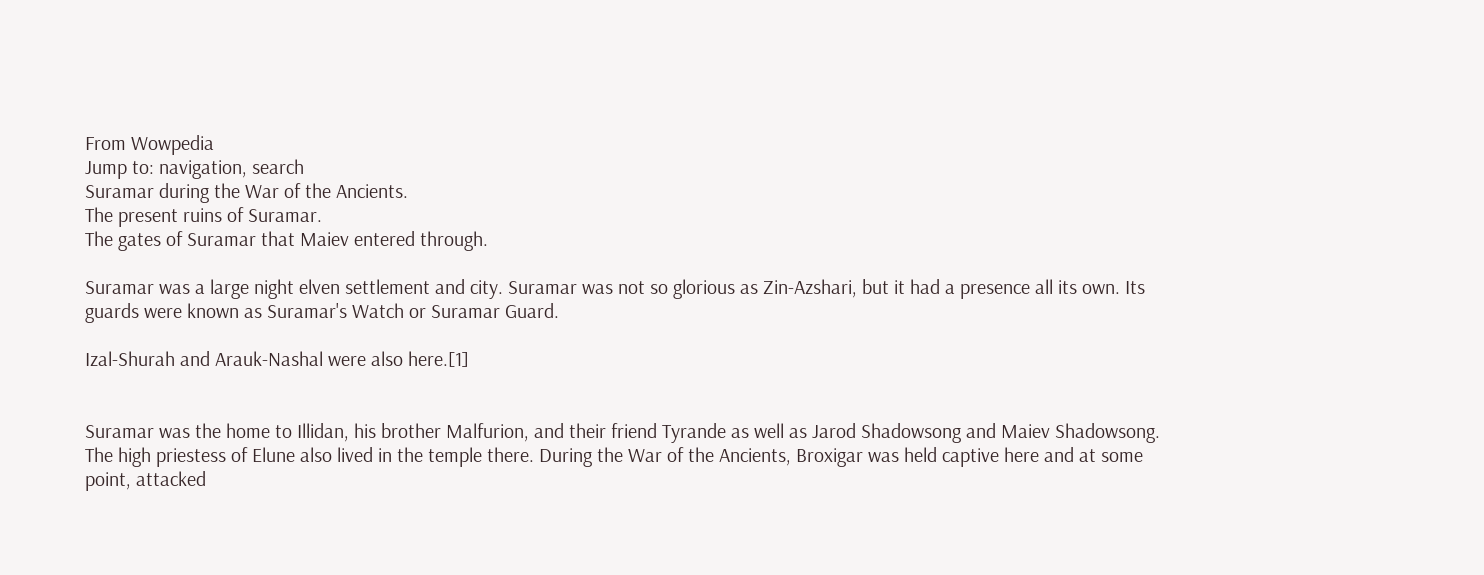From Wowpedia
Jump to: navigation, search
Suramar during the War of the Ancients.
The present ruins of Suramar.
The gates of Suramar that Maiev entered through.

Suramar was a large night elven settlement and city. Suramar was not so glorious as Zin-Azshari, but it had a presence all its own. Its guards were known as Suramar's Watch or Suramar Guard.

Izal-Shurah and Arauk-Nashal were also here.[1]


Suramar was the home to Illidan, his brother Malfurion, and their friend Tyrande as well as Jarod Shadowsong and Maiev Shadowsong. The high priestess of Elune also lived in the temple there. During the War of the Ancients, Broxigar was held captive here and at some point, attacked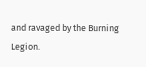and ravaged by the Burning Legion.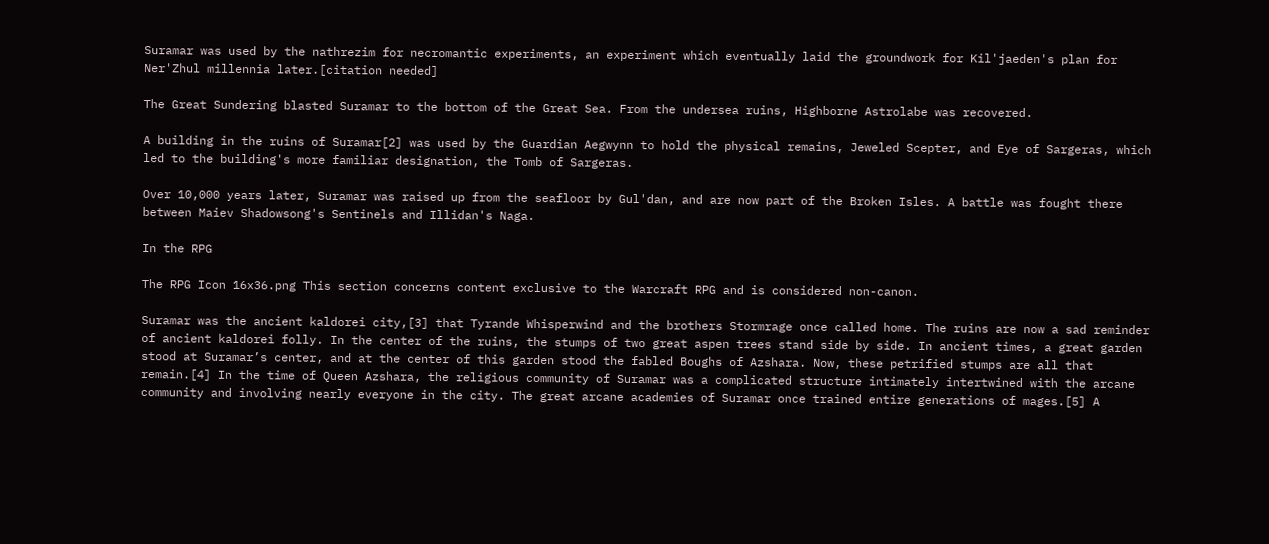Suramar was used by the nathrezim for necromantic experiments, an experiment which eventually laid the groundwork for Kil'jaeden's plan for Ner'Zhul millennia later.[citation needed]

The Great Sundering blasted Suramar to the bottom of the Great Sea. From the undersea ruins, Highborne Astrolabe was recovered.

A building in the ruins of Suramar[2] was used by the Guardian Aegwynn to hold the physical remains, Jeweled Scepter, and Eye of Sargeras, which led to the building's more familiar designation, the Tomb of Sargeras.

Over 10,000 years later, Suramar was raised up from the seafloor by Gul'dan, and are now part of the Broken Isles. A battle was fought there between Maiev Shadowsong's Sentinels and Illidan's Naga.

In the RPG

The RPG Icon 16x36.png This section concerns content exclusive to the Warcraft RPG and is considered non-canon.

Suramar was the ancient kaldorei city,[3] that Tyrande Whisperwind and the brothers Stormrage once called home. The ruins are now a sad reminder of ancient kaldorei folly. In the center of the ruins, the stumps of two great aspen trees stand side by side. In ancient times, a great garden stood at Suramar’s center, and at the center of this garden stood the fabled Boughs of Azshara. Now, these petrified stumps are all that remain.[4] In the time of Queen Azshara, the religious community of Suramar was a complicated structure intimately intertwined with the arcane community and involving nearly everyone in the city. The great arcane academies of Suramar once trained entire generations of mages.[5] A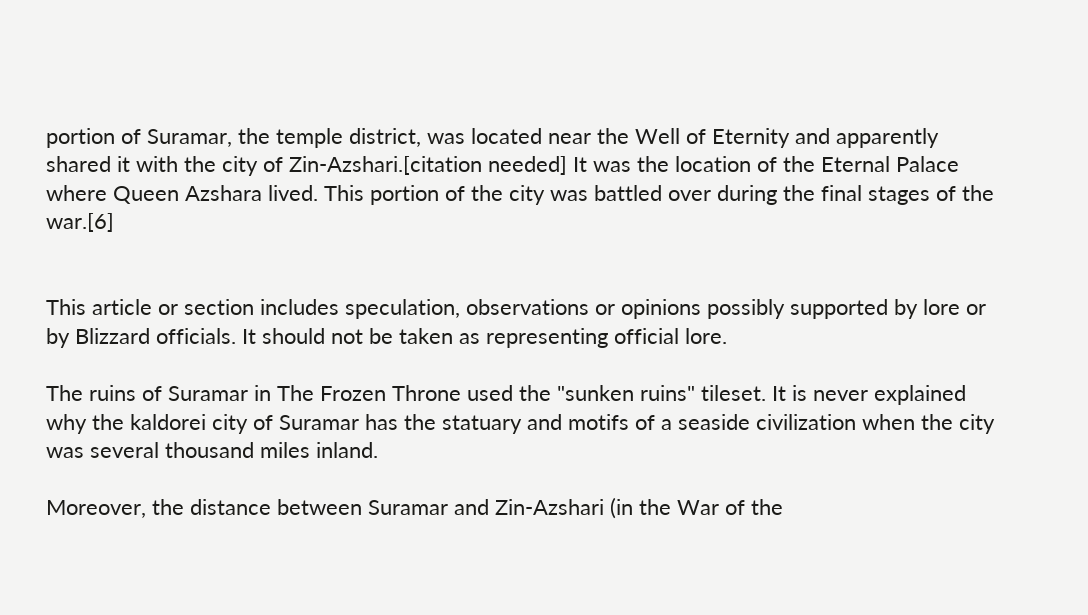portion of Suramar, the temple district, was located near the Well of Eternity and apparently shared it with the city of Zin-Azshari.[citation needed] It was the location of the Eternal Palace where Queen Azshara lived. This portion of the city was battled over during the final stages of the war.[6]


This article or section includes speculation, observations or opinions possibly supported by lore or by Blizzard officials. It should not be taken as representing official lore.

The ruins of Suramar in The Frozen Throne used the "sunken ruins" tileset. It is never explained why the kaldorei city of Suramar has the statuary and motifs of a seaside civilization when the city was several thousand miles inland.

Moreover, the distance between Suramar and Zin-Azshari (in the War of the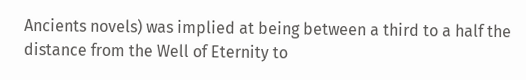Ancients novels) was implied at being between a third to a half the distance from the Well of Eternity to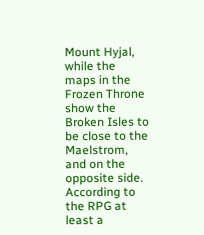Mount Hyjal, while the maps in the Frozen Throne show the Broken Isles to be close to the Maelstrom, and on the opposite side. According to the RPG at least a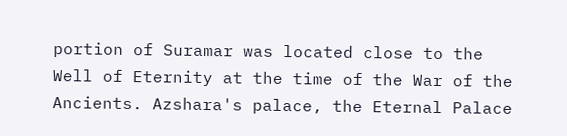portion of Suramar was located close to the Well of Eternity at the time of the War of the Ancients. Azshara's palace, the Eternal Palace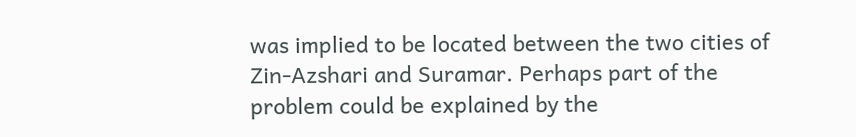was implied to be located between the two cities of Zin-Azshari and Suramar. Perhaps part of the problem could be explained by the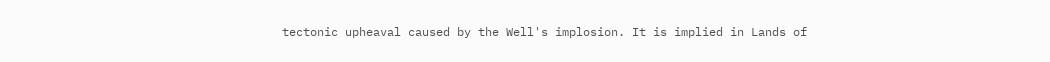tectonic upheaval caused by the Well's implosion. It is implied in Lands of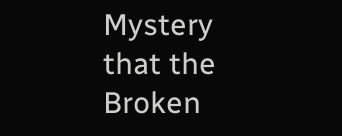Mystery that the Broken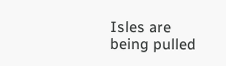Isles are being pulled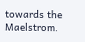towards the Maelstrom.